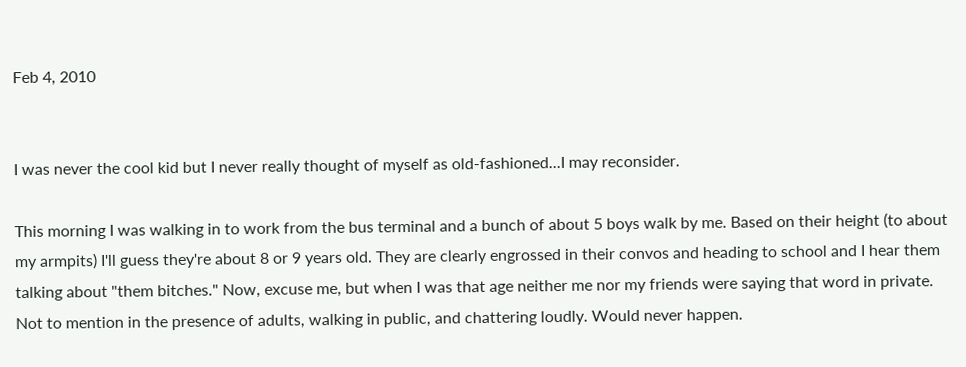Feb 4, 2010


I was never the cool kid but I never really thought of myself as old-fashioned...I may reconsider.

This morning I was walking in to work from the bus terminal and a bunch of about 5 boys walk by me. Based on their height (to about my armpits) I'll guess they're about 8 or 9 years old. They are clearly engrossed in their convos and heading to school and I hear them talking about "them bitches." Now, excuse me, but when I was that age neither me nor my friends were saying that word in private. Not to mention in the presence of adults, walking in public, and chattering loudly. Would never happen.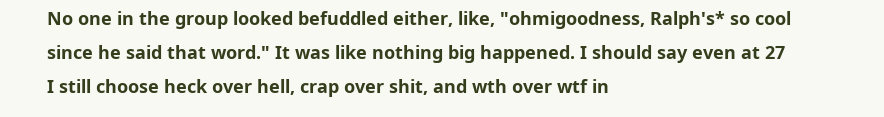No one in the group looked befuddled either, like, "ohmigoodness, Ralph's* so cool since he said that word." It was like nothing big happened. I should say even at 27 I still choose heck over hell, crap over shit, and wth over wtf in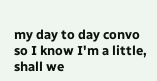my day to day convo so I know I'm a little, shall we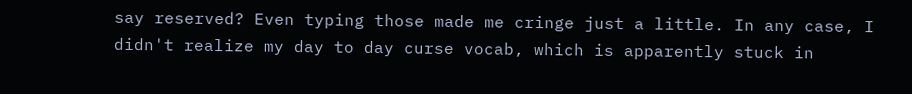say reserved? Even typing those made me cringe just a little. In any case, I didn't realize my day to day curse vocab, which is apparently stuck in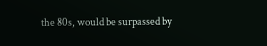the 80s, would be surpassed by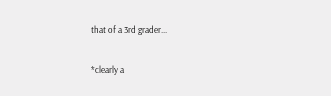that of a 3rd grader...

*clearly a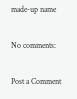made-up name

No comments:

Post a Comment